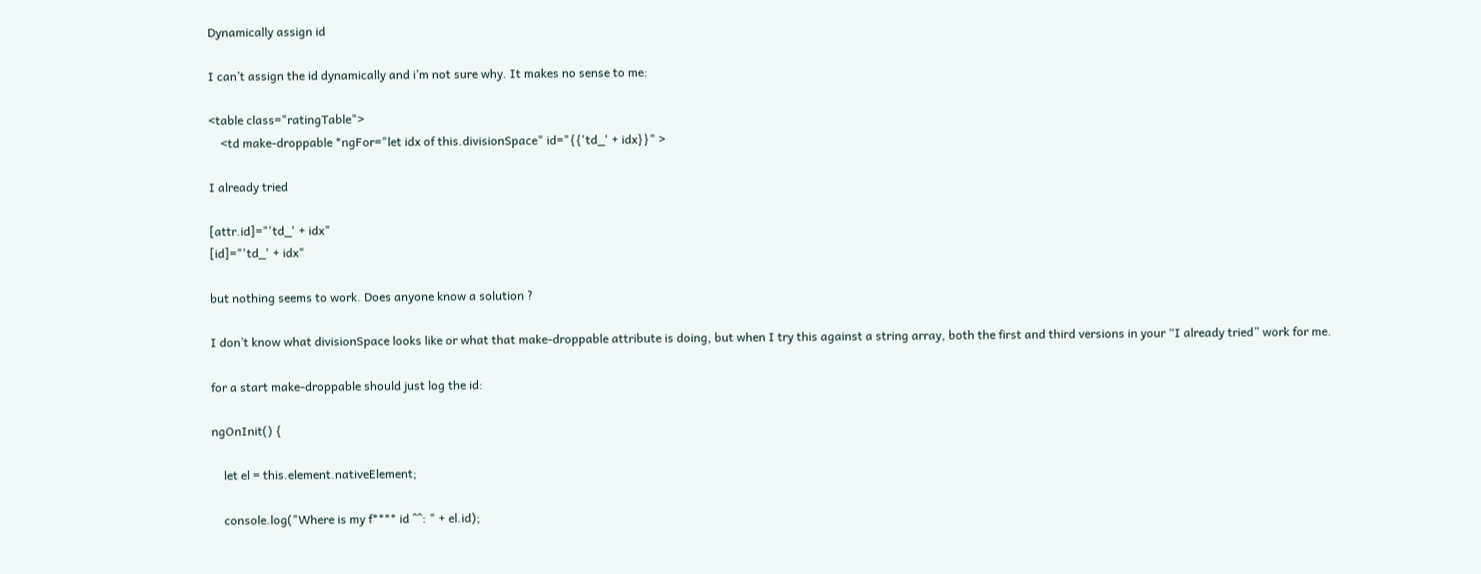Dynamically assign id

I can’t assign the id dynamically and i’m not sure why. It makes no sense to me:

<table class="ratingTable">
    <td make-droppable *ngFor="let idx of this.divisionSpace" id="{{'td_' + idx}}" >

I already tried

[attr.id]="'td_' + idx"
[id]="'td_' + idx"

but nothing seems to work. Does anyone know a solution ?

I don’t know what divisionSpace looks like or what that make-droppable attribute is doing, but when I try this against a string array, both the first and third versions in your “I already tried” work for me.

for a start make-droppable should just log the id:

ngOnInit() {

    let el = this.element.nativeElement;

    console.log("Where is my f**** id ^^: " + el.id);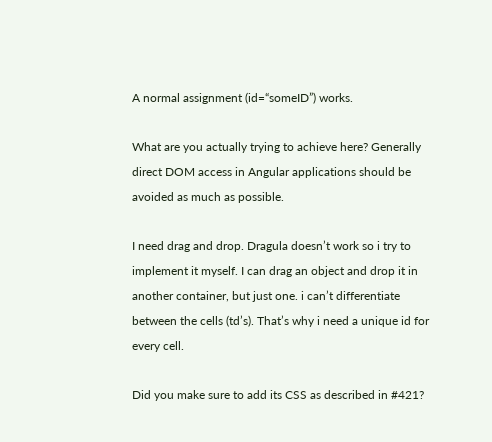A normal assignment (id=“someID”) works.

What are you actually trying to achieve here? Generally direct DOM access in Angular applications should be avoided as much as possible.

I need drag and drop. Dragula doesn’t work so i try to implement it myself. I can drag an object and drop it in another container, but just one. i can’t differentiate between the cells (td’s). That’s why i need a unique id for every cell.

Did you make sure to add its CSS as described in #421?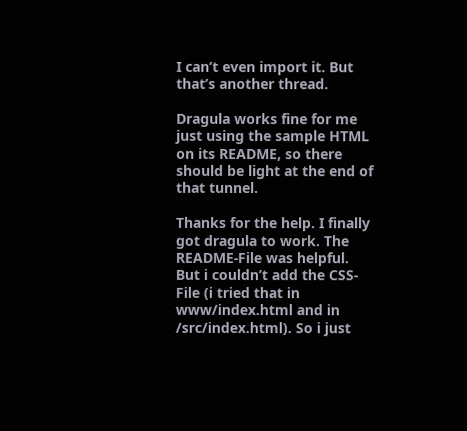I can’t even import it. But that’s another thread.

Dragula works fine for me just using the sample HTML on its README, so there should be light at the end of that tunnel.

Thanks for the help. I finally got dragula to work. The README-File was helpful. But i couldn’t add the CSS-File (i tried that in www/index.html and in /src/index.html). So i just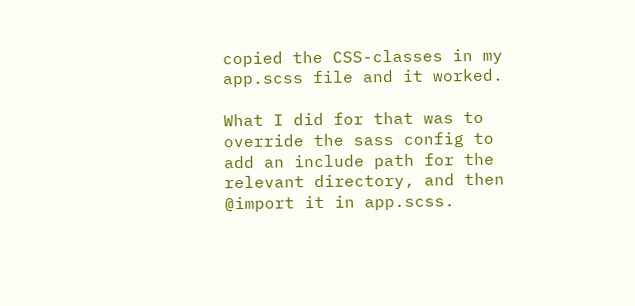copied the CSS-classes in my app.scss file and it worked.

What I did for that was to override the sass config to add an include path for the relevant directory, and then @import it in app.scss.